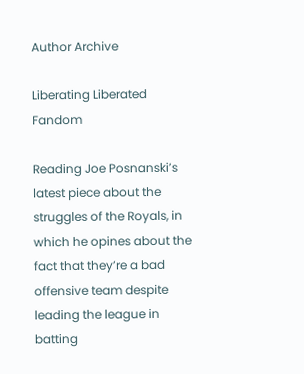Author Archive

Liberating Liberated Fandom

Reading Joe Posnanski’s latest piece about the struggles of the Royals, in which he opines about the fact that they’re a bad offensive team despite leading the league in batting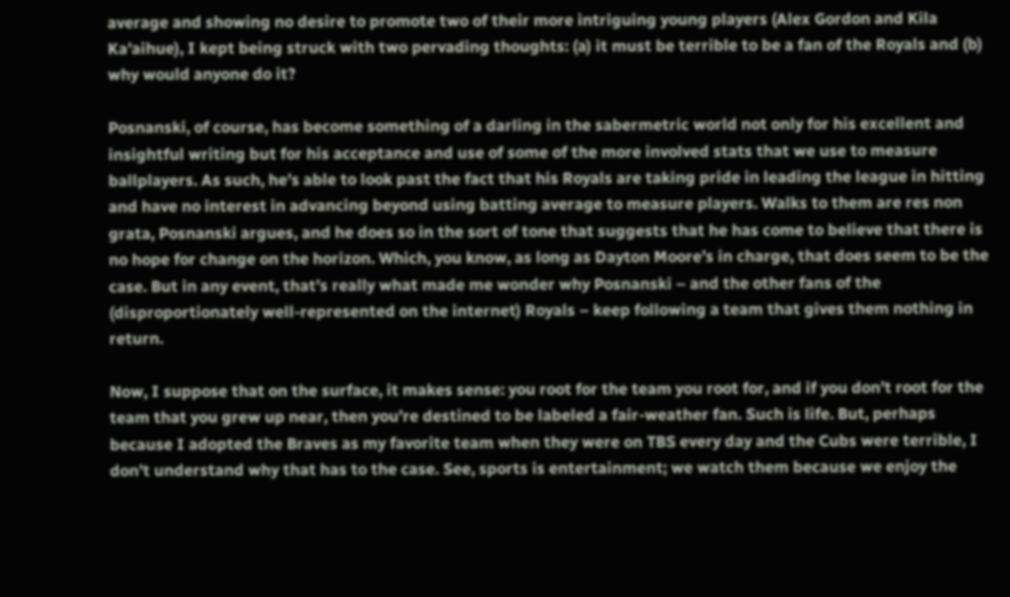average and showing no desire to promote two of their more intriguing young players (Alex Gordon and Kila Ka’aihue), I kept being struck with two pervading thoughts: (a) it must be terrible to be a fan of the Royals and (b) why would anyone do it?

Posnanski, of course, has become something of a darling in the sabermetric world not only for his excellent and insightful writing but for his acceptance and use of some of the more involved stats that we use to measure ballplayers. As such, he’s able to look past the fact that his Royals are taking pride in leading the league in hitting and have no interest in advancing beyond using batting average to measure players. Walks to them are res non grata, Posnanski argues, and he does so in the sort of tone that suggests that he has come to believe that there is no hope for change on the horizon. Which, you know, as long as Dayton Moore’s in charge, that does seem to be the case. But in any event, that’s really what made me wonder why Posnanski – and the other fans of the (disproportionately well-represented on the internet) Royals – keep following a team that gives them nothing in return.

Now, I suppose that on the surface, it makes sense: you root for the team you root for, and if you don’t root for the team that you grew up near, then you’re destined to be labeled a fair-weather fan. Such is life. But, perhaps because I adopted the Braves as my favorite team when they were on TBS every day and the Cubs were terrible, I don’t understand why that has to the case. See, sports is entertainment; we watch them because we enjoy the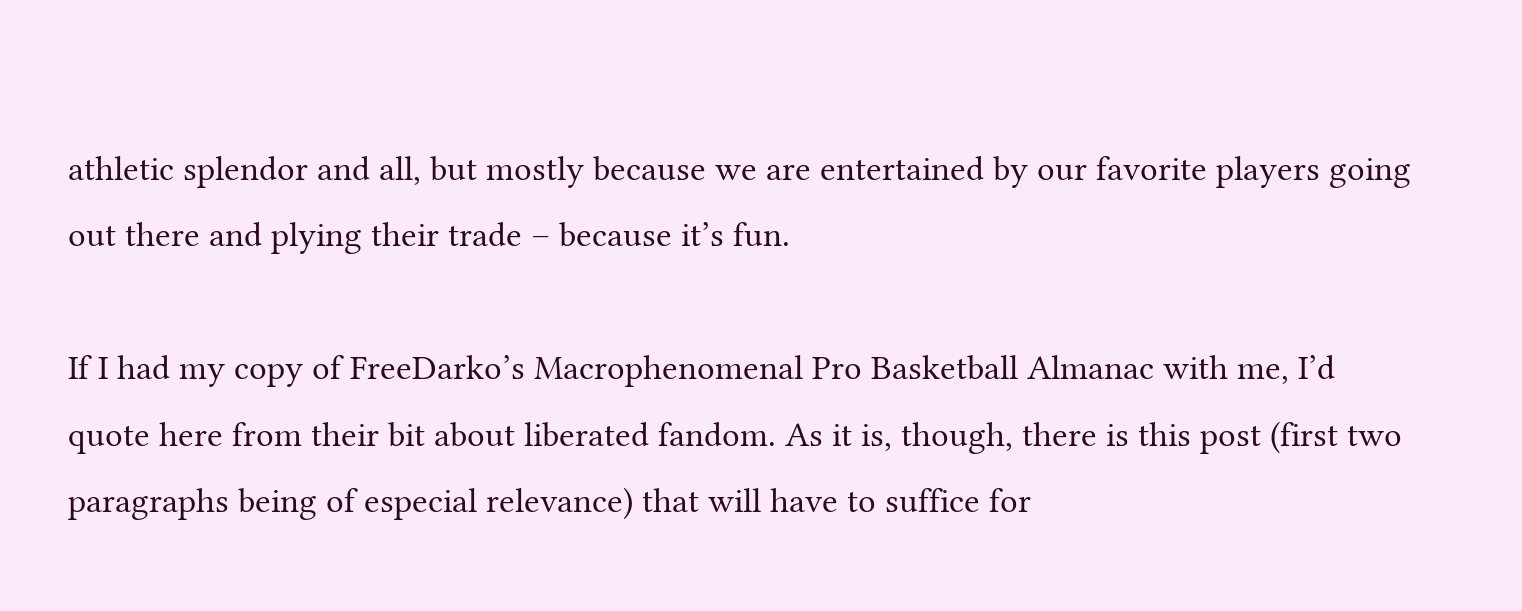athletic splendor and all, but mostly because we are entertained by our favorite players going out there and plying their trade – because it’s fun.

If I had my copy of FreeDarko’s Macrophenomenal Pro Basketball Almanac with me, I’d quote here from their bit about liberated fandom. As it is, though, there is this post (first two paragraphs being of especial relevance) that will have to suffice for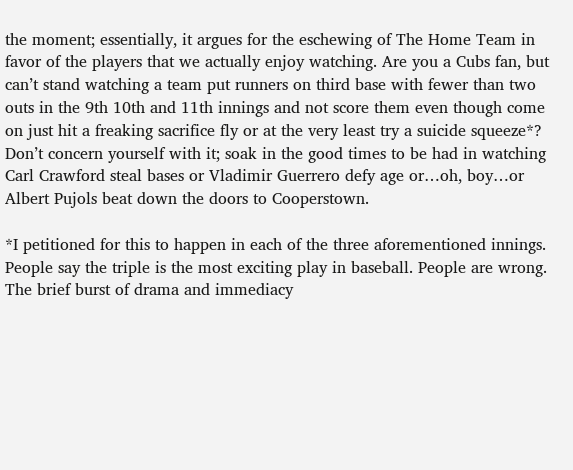the moment; essentially, it argues for the eschewing of The Home Team in favor of the players that we actually enjoy watching. Are you a Cubs fan, but can’t stand watching a team put runners on third base with fewer than two outs in the 9th 10th and 11th innings and not score them even though come on just hit a freaking sacrifice fly or at the very least try a suicide squeeze*? Don’t concern yourself with it; soak in the good times to be had in watching Carl Crawford steal bases or Vladimir Guerrero defy age or…oh, boy…or Albert Pujols beat down the doors to Cooperstown.

*I petitioned for this to happen in each of the three aforementioned innings. People say the triple is the most exciting play in baseball. People are wrong. The brief burst of drama and immediacy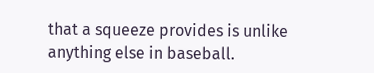that a squeeze provides is unlike anything else in baseball.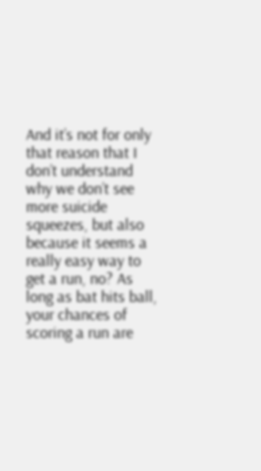And it’s not for only that reason that I don’t understand why we don’t see more suicide squeezes, but also because it seems a really easy way to get a run, no? As long as bat hits ball, your chances of scoring a run are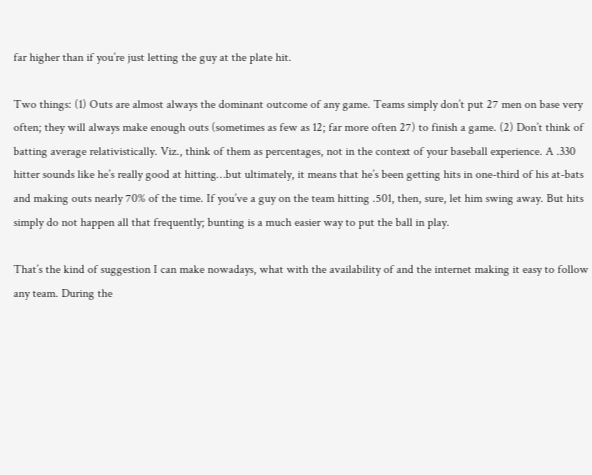far higher than if you’re just letting the guy at the plate hit.

Two things: (1) Outs are almost always the dominant outcome of any game. Teams simply don’t put 27 men on base very often; they will always make enough outs (sometimes as few as 12; far more often 27) to finish a game. (2) Don’t think of batting average relativistically. Viz., think of them as percentages, not in the context of your baseball experience. A .330 hitter sounds like he’s really good at hitting…but ultimately, it means that he’s been getting hits in one-third of his at-bats and making outs nearly 70% of the time. If you’ve a guy on the team hitting .501, then, sure, let him swing away. But hits simply do not happen all that frequently; bunting is a much easier way to put the ball in play.

That’s the kind of suggestion I can make nowadays, what with the availability of and the internet making it easy to follow any team. During the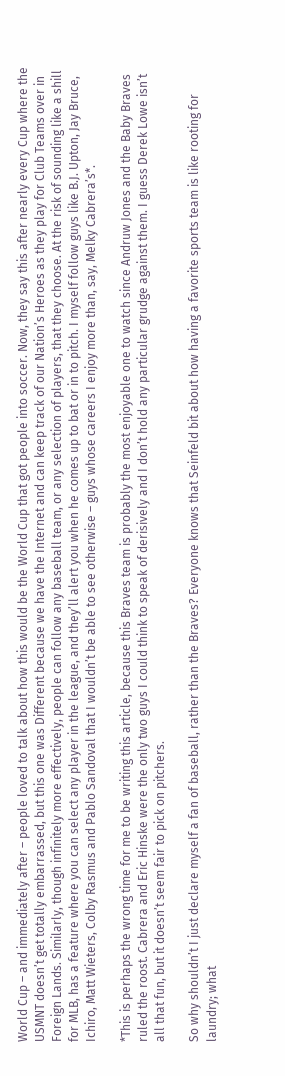World Cup – and immediately after – people loved to talk about how this would be the World Cup that got people into soccer. Now, they say this after nearly every Cup where the USMNT doesn’t get totally embarrassed, but this one was Different because we have the Internet and can keep track of our Nation’s Heroes as they play for Club Teams over in Foreign Lands. Similarly, though infinitely more effectively, people can follow any baseball team, or any selection of players, that they choose. At the risk of sounding like a shill for MLB, has a feature where you can select any player in the league, and they’ll alert you when he comes up to bat or in to pitch. I myself follow guys like B.J. Upton, Jay Bruce, Ichiro, Matt Wieters, Colby Rasmus and Pablo Sandoval that I wouldn’t be able to see otherwise – guys whose careers I enjoy more than, say, Melky Cabrera’s*.

*This is perhaps the wrong time for me to be writing this article, because this Braves team is probably the most enjoyable one to watch since Andruw Jones and the Baby Braves ruled the roost. Cabrera and Eric Hinske were the only two guys I could think to speak of derisively and I don’t hold any particular grudge against them. I guess Derek Lowe isn’t all that fun, but it doesn’t seem fair to pick on pitchers.

So why shouldn’t I just declare myself a fan of baseball, rather than the Braves? Everyone knows that Seinfeld bit about how having a favorite sports team is like rooting for laundry; what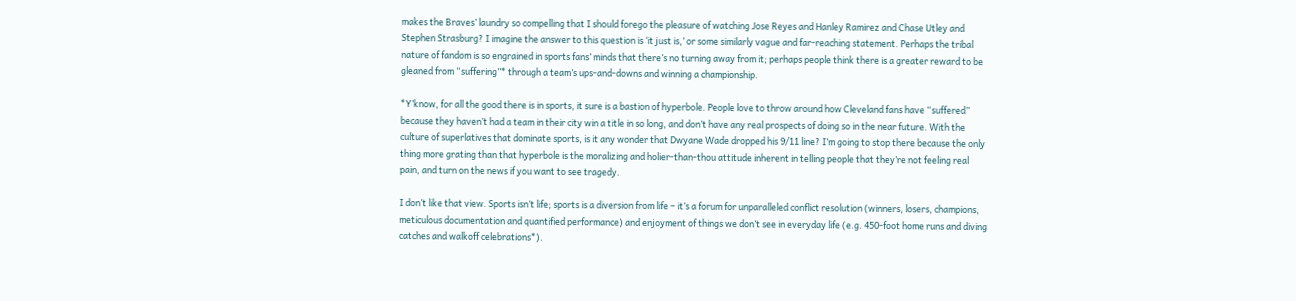makes the Braves’ laundry so compelling that I should forego the pleasure of watching Jose Reyes and Hanley Ramirez and Chase Utley and Stephen Strasburg? I imagine the answer to this question is ‘it just is,’ or some similarly vague and far-reaching statement. Perhaps the tribal nature of fandom is so engrained in sports fans’ minds that there’s no turning away from it; perhaps people think there is a greater reward to be gleaned from “suffering”* through a team’s ups-and-downs and winning a championship.

*Y’know, for all the good there is in sports, it sure is a bastion of hyperbole. People love to throw around how Cleveland fans have “suffered” because they haven’t had a team in their city win a title in so long, and don’t have any real prospects of doing so in the near future. With the culture of superlatives that dominate sports, is it any wonder that Dwyane Wade dropped his 9/11 line? I’m going to stop there because the only thing more grating than that hyperbole is the moralizing and holier-than-thou attitude inherent in telling people that they’re not feeling real pain, and turn on the news if you want to see tragedy.

I don’t like that view. Sports isn’t life; sports is a diversion from life – it’s a forum for unparalleled conflict resolution (winners, losers, champions, meticulous documentation and quantified performance) and enjoyment of things we don’t see in everyday life (e.g. 450-foot home runs and diving catches and walkoff celebrations*).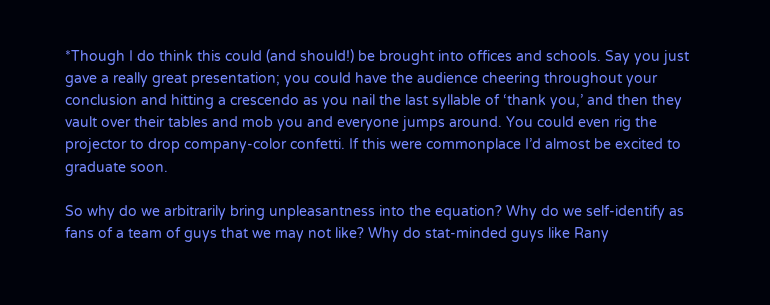*Though I do think this could (and should!) be brought into offices and schools. Say you just gave a really great presentation; you could have the audience cheering throughout your conclusion and hitting a crescendo as you nail the last syllable of ‘thank you,’ and then they vault over their tables and mob you and everyone jumps around. You could even rig the projector to drop company-color confetti. If this were commonplace I’d almost be excited to graduate soon.

So why do we arbitrarily bring unpleasantness into the equation? Why do we self-identify as fans of a team of guys that we may not like? Why do stat-minded guys like Rany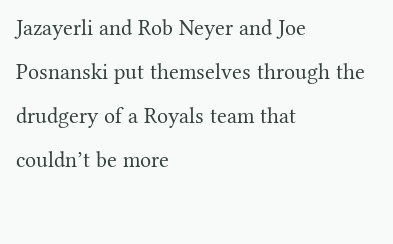Jazayerli and Rob Neyer and Joe Posnanski put themselves through the drudgery of a Royals team that couldn’t be more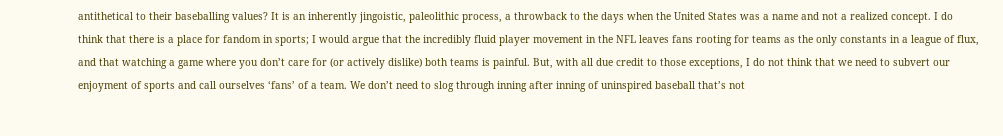antithetical to their baseballing values? It is an inherently jingoistic, paleolithic process, a throwback to the days when the United States was a name and not a realized concept. I do think that there is a place for fandom in sports; I would argue that the incredibly fluid player movement in the NFL leaves fans rooting for teams as the only constants in a league of flux, and that watching a game where you don’t care for (or actively dislike) both teams is painful. But, with all due credit to those exceptions, I do not think that we need to subvert our enjoyment of sports and call ourselves ‘fans’ of a team. We don’t need to slog through inning after inning of uninspired baseball that’s not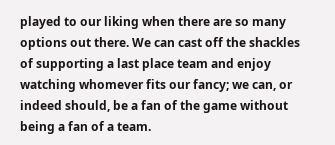played to our liking when there are so many options out there. We can cast off the shackles of supporting a last place team and enjoy watching whomever fits our fancy; we can, or indeed should, be a fan of the game without being a fan of a team.